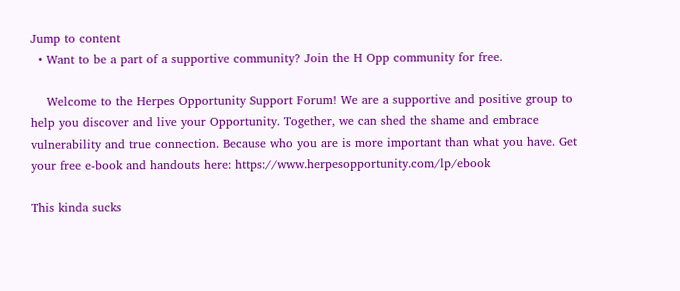Jump to content
  • Want to be a part of a supportive community? Join the H Opp community for free.

    Welcome to the Herpes Opportunity Support Forum! We are a supportive and positive group to help you discover and live your Opportunity. Together, we can shed the shame and embrace vulnerability and true connection. Because who you are is more important than what you have. Get your free e-book and handouts here: https://www.herpesopportunity.com/lp/ebook

This kinda sucks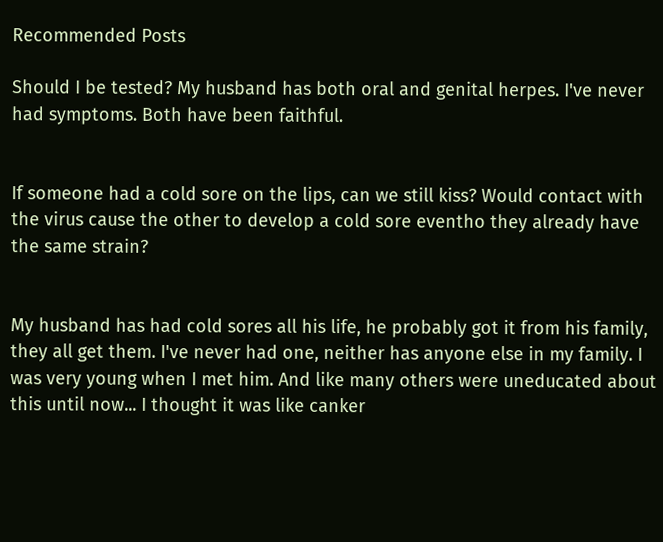Recommended Posts

Should I be tested? My husband has both oral and genital herpes. I've never had symptoms. Both have been faithful.


If someone had a cold sore on the lips, can we still kiss? Would contact with the virus cause the other to develop a cold sore eventho they already have the same strain?


My husband has had cold sores all his life, he probably got it from his family, they all get them. I've never had one, neither has anyone else in my family. I was very young when I met him. And like many others were uneducated about this until now... I thought it was like canker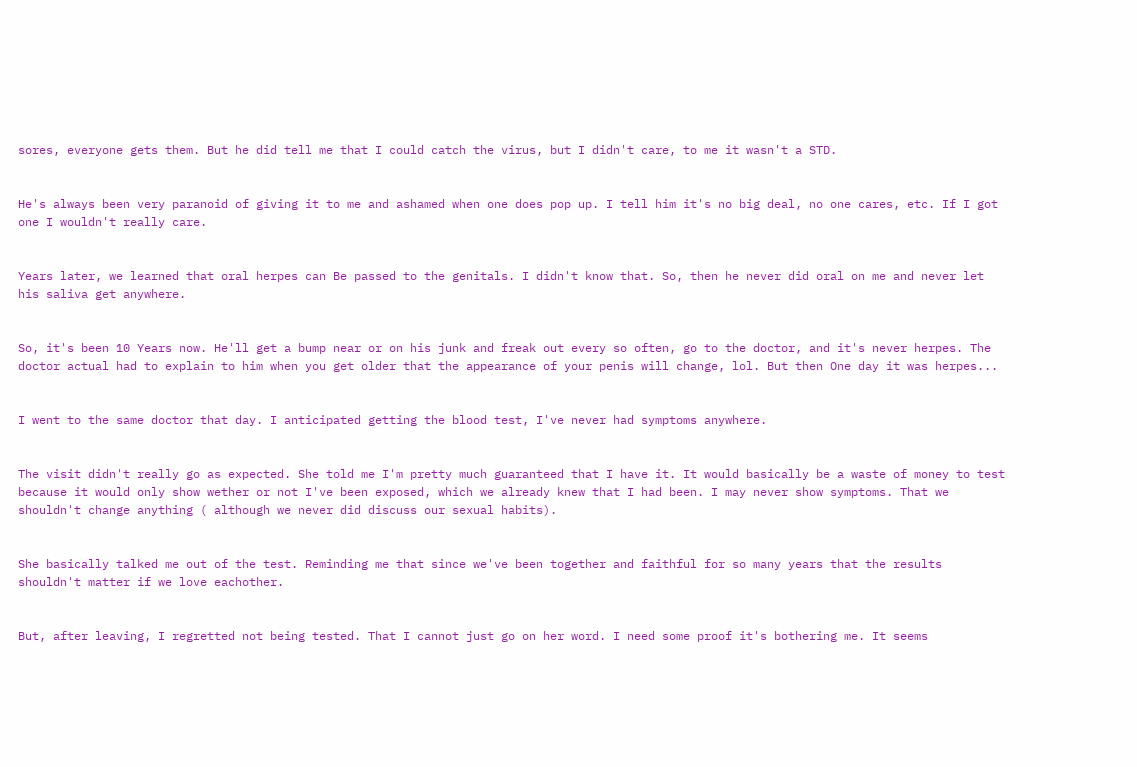sores, everyone gets them. But he did tell me that I could catch the virus, but I didn't care, to me it wasn't a STD.


He's always been very paranoid of giving it to me and ashamed when one does pop up. I tell him it's no big deal, no one cares, etc. If I got one I wouldn't really care.


Years later, we learned that oral herpes can Be passed to the genitals. I didn't know that. So, then he never did oral on me and never let his saliva get anywhere.


So, it's been 10 Years now. He'll get a bump near or on his junk and freak out every so often, go to the doctor, and it's never herpes. The doctor actual had to explain to him when you get older that the appearance of your penis will change, lol. But then One day it was herpes...


I went to the same doctor that day. I anticipated getting the blood test, I've never had symptoms anywhere.


The visit didn't really go as expected. She told me I'm pretty much guaranteed that I have it. It would basically be a waste of money to test because it would only show wether or not I've been exposed, which we already knew that I had been. I may never show symptoms. That we shouldn't change anything ( although we never did discuss our sexual habits).


She basically talked me out of the test. Reminding me that since we've been together and faithful for so many years that the results shouldn't matter if we love eachother.


But, after leaving, I regretted not being tested. That I cannot just go on her word. I need some proof it's bothering me. It seems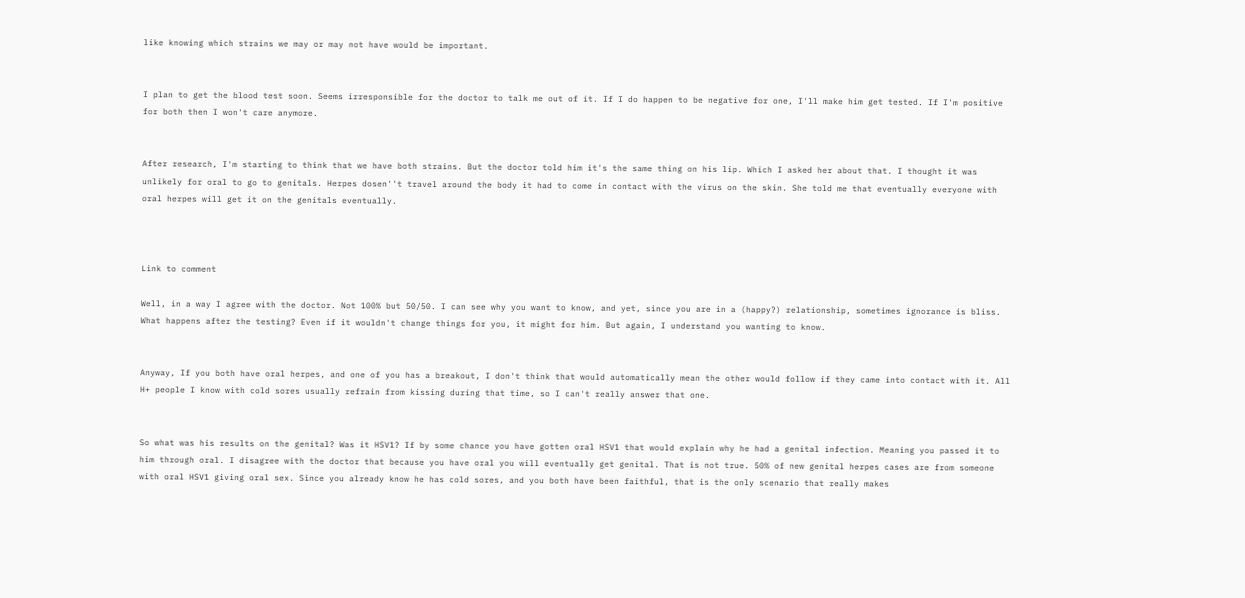like knowing which strains we may or may not have would be important.


I plan to get the blood test soon. Seems irresponsible for the doctor to talk me out of it. If I do happen to be negative for one, I'll make him get tested. If I'm positive for both then I won't care anymore.


After research, I'm starting to think that we have both strains. But the doctor told him it's the same thing on his lip. Which I asked her about that. I thought it was unlikely for oral to go to genitals. Herpes dosen''t travel around the body it had to come in contact with the virus on the skin. She told me that eventually everyone with oral herpes will get it on the genitals eventually.



Link to comment

Well, in a way I agree with the doctor. Not 100% but 50/50. I can see why you want to know, and yet, since you are in a (happy?) relationship, sometimes ignorance is bliss. What happens after the testing? Even if it wouldn't change things for you, it might for him. But again, I understand you wanting to know.


Anyway, If you both have oral herpes, and one of you has a breakout, I don't think that would automatically mean the other would follow if they came into contact with it. All H+ people I know with cold sores usually refrain from kissing during that time, so I can't really answer that one.


So what was his results on the genital? Was it HSV1? If by some chance you have gotten oral HSV1 that would explain why he had a genital infection. Meaning you passed it to him through oral. I disagree with the doctor that because you have oral you will eventually get genital. That is not true. 50% of new genital herpes cases are from someone with oral HSV1 giving oral sex. Since you already know he has cold sores, and you both have been faithful, that is the only scenario that really makes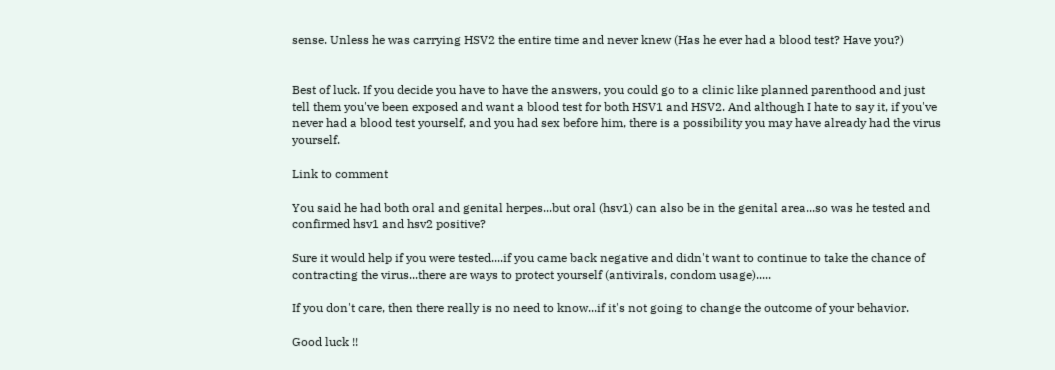sense. Unless he was carrying HSV2 the entire time and never knew (Has he ever had a blood test? Have you?)


Best of luck. If you decide you have to have the answers, you could go to a clinic like planned parenthood and just tell them you've been exposed and want a blood test for both HSV1 and HSV2. And although I hate to say it, if you've never had a blood test yourself, and you had sex before him, there is a possibility you may have already had the virus yourself.

Link to comment

You said he had both oral and genital herpes...but oral (hsv1) can also be in the genital area...so was he tested and confirmed hsv1 and hsv2 positive?

Sure it would help if you were tested....if you came back negative and didn't want to continue to take the chance of contracting the virus...there are ways to protect yourself (antivirals, condom usage).....

If you don't care, then there really is no need to know...if it's not going to change the outcome of your behavior.

Good luck !!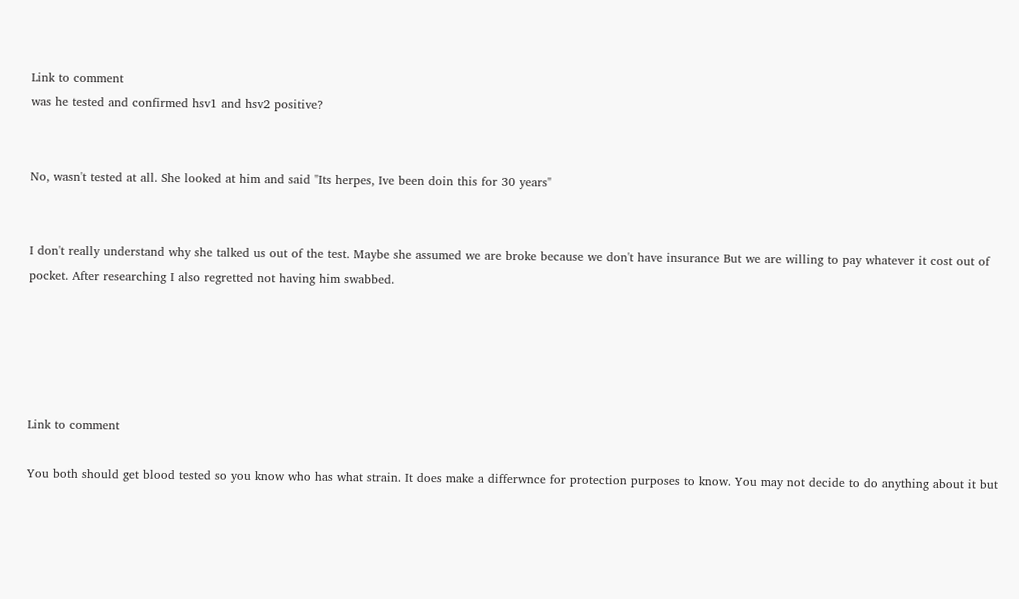Link to comment
was he tested and confirmed hsv1 and hsv2 positive?


No, wasn't tested at all. She looked at him and said "Its herpes, Ive been doin this for 30 years"


I don't really understand why she talked us out of the test. Maybe she assumed we are broke because we don't have insurance But we are willing to pay whatever it cost out of pocket. After researching I also regretted not having him swabbed.





Link to comment

You both should get blood tested so you know who has what strain. It does make a differwnce for protection purposes to know. You may not decide to do anything about it but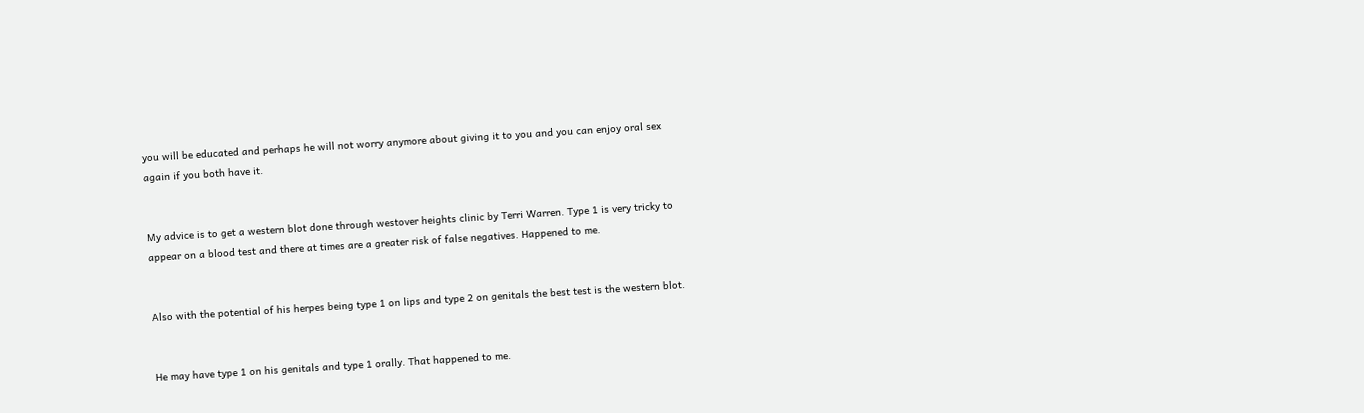you will be educated and perhaps he will not worry anymore about giving it to you and you can enjoy oral sex again if you both have it.


My advice is to get a western blot done through westover heights clinic by Terri Warren. Type 1 is very tricky to appear on a blood test and there at times are a greater risk of false negatives. Happened to me.


Also with the potential of his herpes being type 1 on lips and type 2 on genitals the best test is the western blot.


He may have type 1 on his genitals and type 1 orally. That happened to me.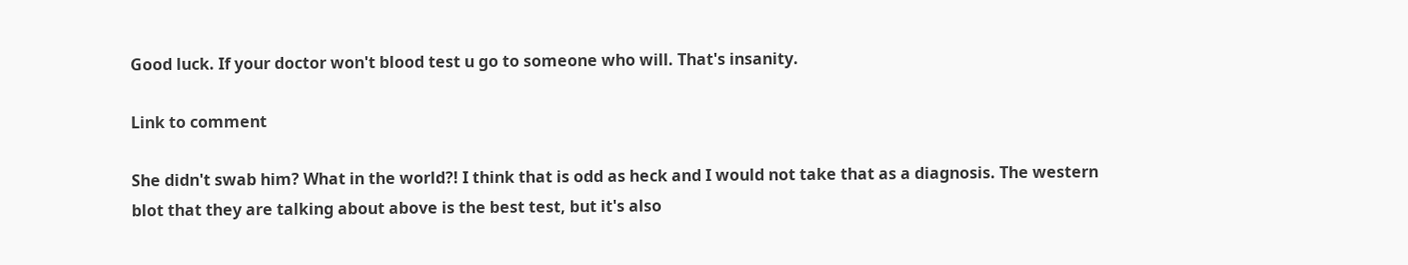Good luck. If your doctor won't blood test u go to someone who will. That's insanity.

Link to comment

She didn't swab him? What in the world?! I think that is odd as heck and I would not take that as a diagnosis. The western blot that they are talking about above is the best test, but it's also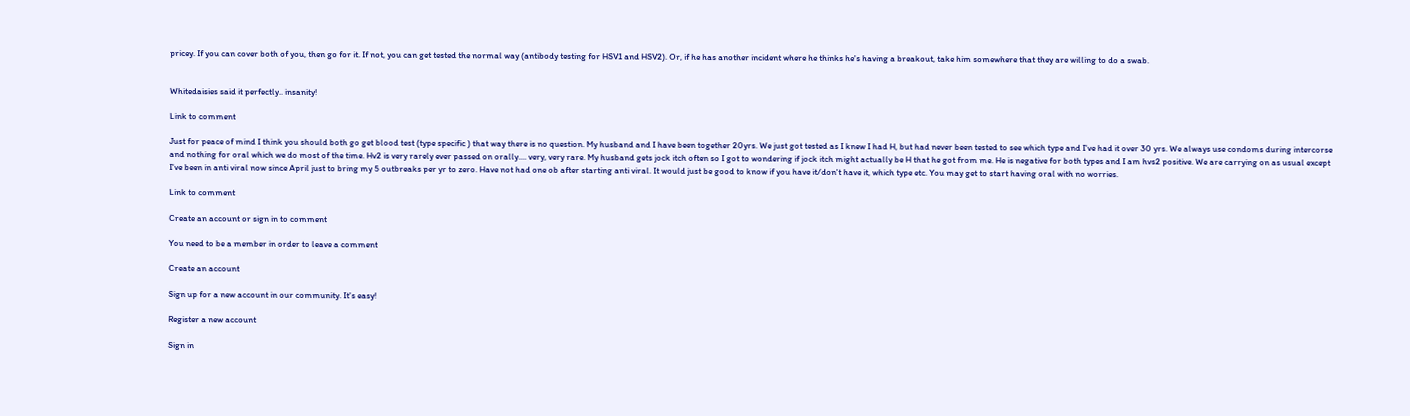pricey. If you can cover both of you, then go for it. If not, you can get tested the normal way (antibody testing for HSV1 and HSV2). Or, if he has another incident where he thinks he's having a breakout, take him somewhere that they are willing to do a swab.


Whitedaisies said it perfectly.. insanity!

Link to comment

Just for peace of mind I think you should both go get blood test (type specific ) that way there is no question. My husband and I have been together 20yrs. We just got tested as I knew I had H, but had never been tested to see which type and I've had it over 30 yrs. We always use condoms during intercorse and nothing for oral which we do most of the time. Hv2 is very rarely ever passed on orally.... very, very rare. My husband gets jock itch often so I got to wondering if jock itch might actually be H that he got from me. He is negative for both types and I am hvs2 positive. We are carrying on as usual except I've been in anti viral now since April just to bring my 5 outbreaks per yr to zero. Have not had one ob after starting anti viral. It would just be good to know if you have it/don't have it, which type etc. You may get to start having oral with no worries.

Link to comment

Create an account or sign in to comment

You need to be a member in order to leave a comment

Create an account

Sign up for a new account in our community. It's easy!

Register a new account

Sign in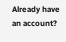Already have an account?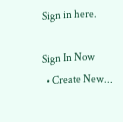Sign in here.

Sign In Now
  • Create New...